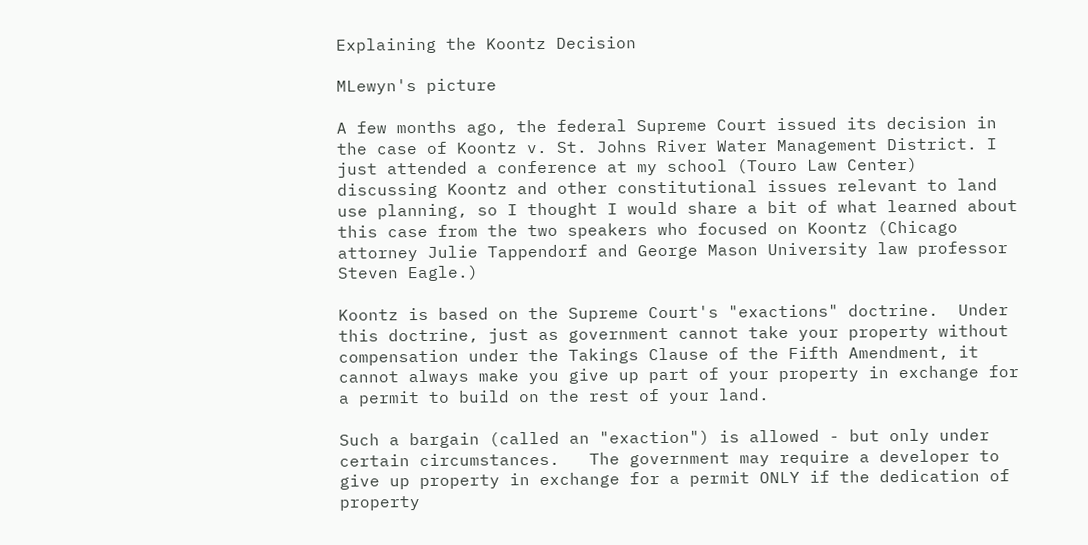Explaining the Koontz Decision

MLewyn's picture

A few months ago, the federal Supreme Court issued its decision in the case of Koontz v. St. Johns River Water Management District. I just attended a conference at my school (Touro Law Center) discussing Koontz and other constitutional issues relevant to land use planning, so I thought I would share a bit of what learned about this case from the two speakers who focused on Koontz (Chicago attorney Julie Tappendorf and George Mason University law professor Steven Eagle.)

Koontz is based on the Supreme Court's "exactions" doctrine.  Under this doctrine, just as government cannot take your property without compensation under the Takings Clause of the Fifth Amendment, it cannot always make you give up part of your property in exchange for a permit to build on the rest of your land.

Such a bargain (called an "exaction") is allowed - but only under certain circumstances.   The government may require a developer to give up property in exchange for a permit ONLY if the dedication of property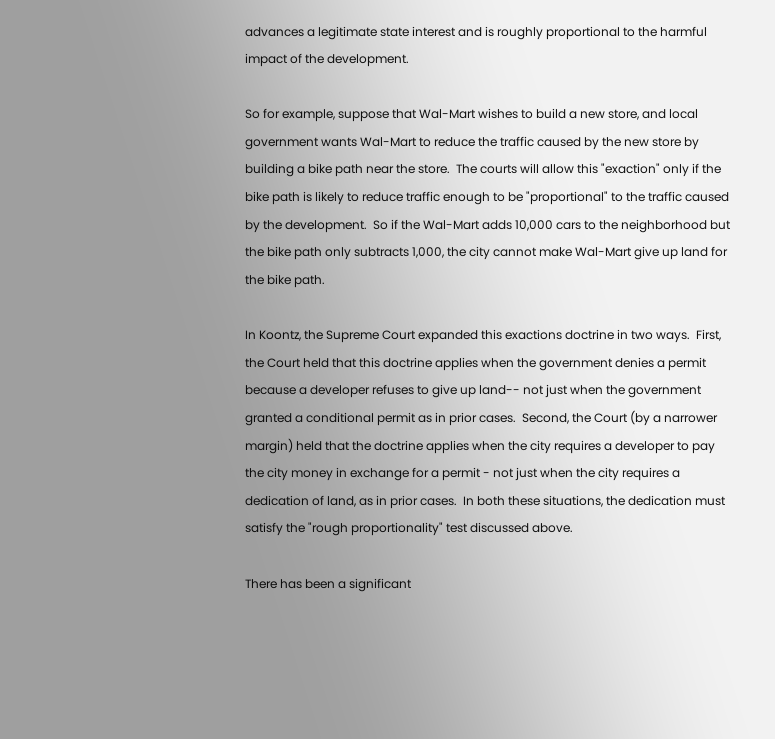advances a legitimate state interest and is roughly proportional to the harmful impact of the development.

So for example, suppose that Wal-Mart wishes to build a new store, and local government wants Wal-Mart to reduce the traffic caused by the new store by building a bike path near the store.  The courts will allow this "exaction" only if the bike path is likely to reduce traffic enough to be "proportional" to the traffic caused by the development.  So if the Wal-Mart adds 10,000 cars to the neighborhood but the bike path only subtracts 1,000, the city cannot make Wal-Mart give up land for the bike path.

In Koontz, the Supreme Court expanded this exactions doctrine in two ways.  First, the Court held that this doctrine applies when the government denies a permit because a developer refuses to give up land-- not just when the government granted a conditional permit as in prior cases.  Second, the Court (by a narrower margin) held that the doctrine applies when the city requires a developer to pay the city money in exchange for a permit - not just when the city requires a dedication of land, as in prior cases.  In both these situations, the dedication must satisfy the "rough proportionality" test discussed above.

There has been a significant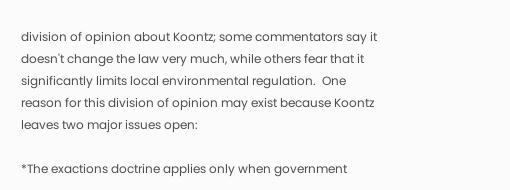division of opinion about Koontz; some commentators say it doesn't change the law very much, while others fear that it significantly limits local environmental regulation.  One reason for this division of opinion may exist because Koontz leaves two major issues open:

*The exactions doctrine applies only when government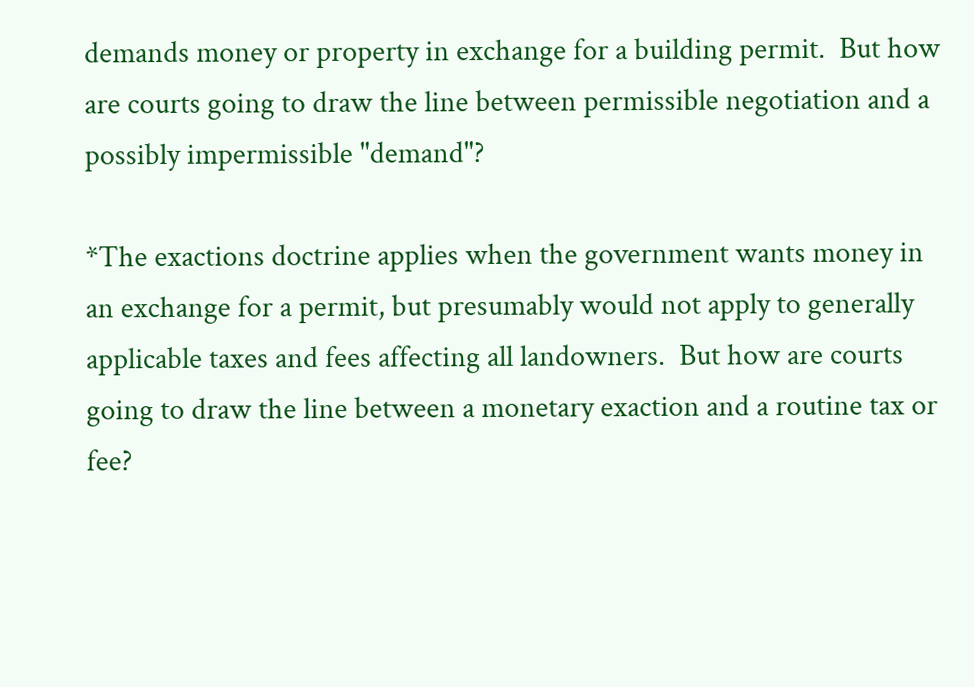demands money or property in exchange for a building permit.  But how are courts going to draw the line between permissible negotiation and a possibly impermissible "demand"?

*The exactions doctrine applies when the government wants money in an exchange for a permit, but presumably would not apply to generally applicable taxes and fees affecting all landowners.  But how are courts going to draw the line between a monetary exaction and a routine tax or fee?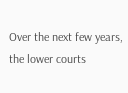Over the next few years, the lower courts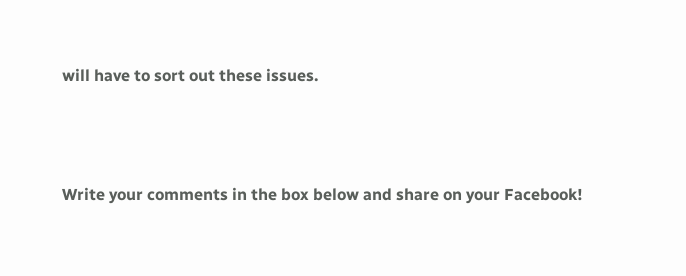will have to sort out these issues.




Write your comments in the box below and share on your Facebook!